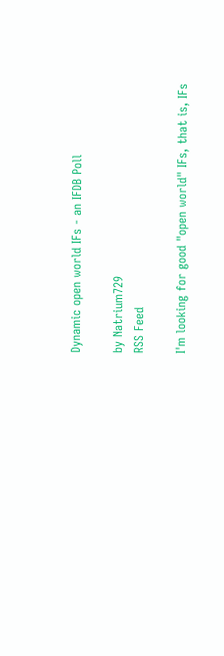Dynamic open world IFs - an IFDB Poll

by Natrium729
RSS Feed

I'm looking for good "open world" IFs, that is, IFs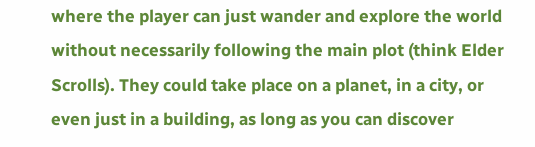where the player can just wander and explore the world without necessarily following the main plot (think Elder Scrolls). They could take place on a planet, in a city, or even just in a building, as long as you can discover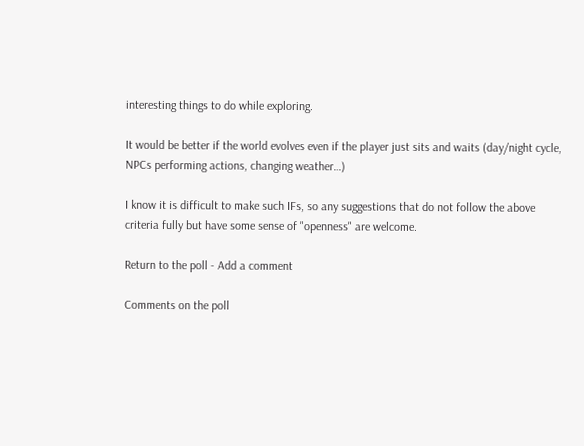interesting things to do while exploring.

It would be better if the world evolves even if the player just sits and waits (day/night cycle, NPCs performing actions, changing weather…)

I know it is difficult to make such IFs, so any suggestions that do not follow the above criteria fully but have some sense of "openness" are welcome.

Return to the poll - Add a comment

Comments on the poll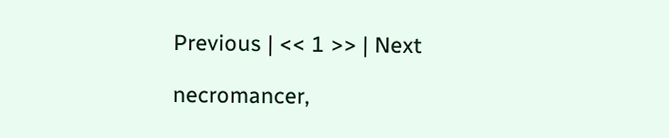Previous | << 1 >> | Next

necromancer,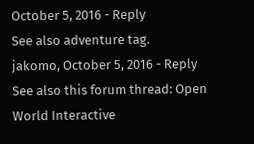October 5, 2016 - Reply
See also adventure tag.
jakomo, October 5, 2016 - Reply
See also this forum thread: Open World Interactive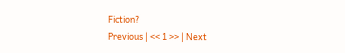Fiction?
Previous | << 1 >> | Next